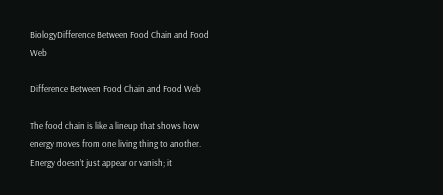BiologyDifference Between Food Chain and Food Web

Difference Between Food Chain and Food Web

The food chain is like a lineup that shows how energy moves from one living thing to another. Energy doesn’t just appear or vanish; it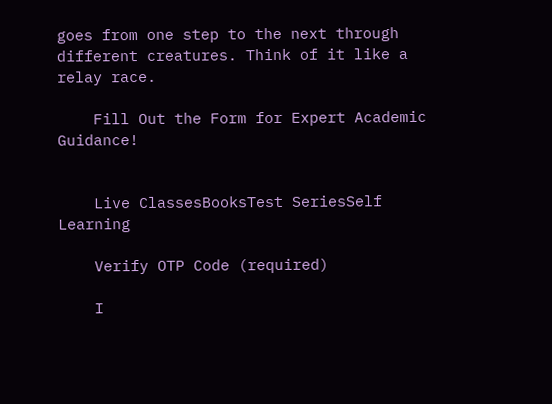goes from one step to the next through different creatures. Think of it like a relay race.

    Fill Out the Form for Expert Academic Guidance!


    Live ClassesBooksTest SeriesSelf Learning

    Verify OTP Code (required)

    I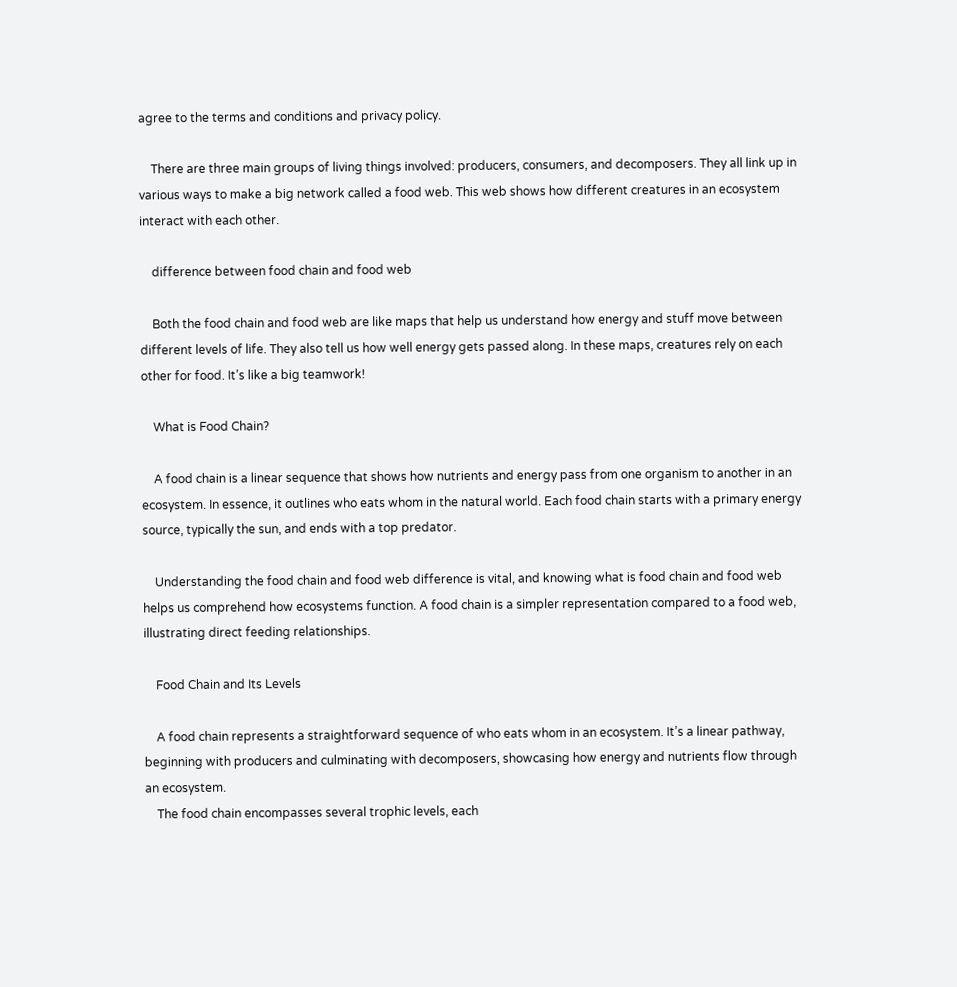agree to the terms and conditions and privacy policy.

    There are three main groups of living things involved: producers, consumers, and decomposers. They all link up in various ways to make a big network called a food web. This web shows how different creatures in an ecosystem interact with each other.

    difference between food chain and food web

    Both the food chain and food web are like maps that help us understand how energy and stuff move between different levels of life. They also tell us how well energy gets passed along. In these maps, creatures rely on each other for food. It’s like a big teamwork!

    What is Food Chain?

    A food chain is a linear sequence that shows how nutrients and energy pass from one organism to another in an ecosystem. In essence, it outlines who eats whom in the natural world. Each food chain starts with a primary energy source, typically the sun, and ends with a top predator.

    Understanding the food chain and food web difference is vital, and knowing what is food chain and food web helps us comprehend how ecosystems function. A food chain is a simpler representation compared to a food web, illustrating direct feeding relationships.

    Food Chain and Its Levels

    A food chain represents a straightforward sequence of who eats whom in an ecosystem. It’s a linear pathway, beginning with producers and culminating with decomposers, showcasing how energy and nutrients flow through an ecosystem.
    The food chain encompasses several trophic levels, each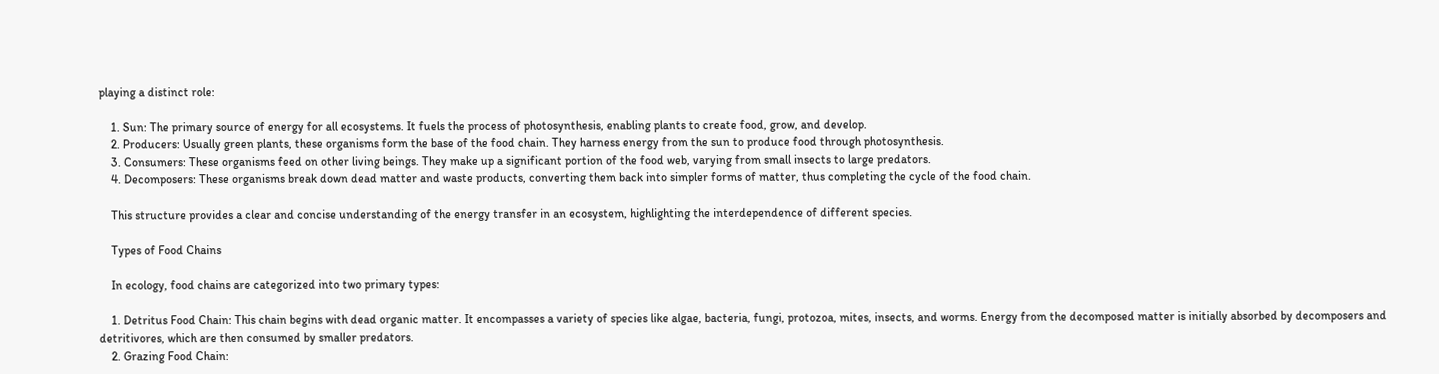playing a distinct role:

    1. Sun: The primary source of energy for all ecosystems. It fuels the process of photosynthesis, enabling plants to create food, grow, and develop.
    2. Producers: Usually green plants, these organisms form the base of the food chain. They harness energy from the sun to produce food through photosynthesis.
    3. Consumers: These organisms feed on other living beings. They make up a significant portion of the food web, varying from small insects to large predators.
    4. Decomposers: These organisms break down dead matter and waste products, converting them back into simpler forms of matter, thus completing the cycle of the food chain.

    This structure provides a clear and concise understanding of the energy transfer in an ecosystem, highlighting the interdependence of different species.

    Types of Food Chains

    In ecology, food chains are categorized into two primary types:

    1. Detritus Food Chain: This chain begins with dead organic matter. It encompasses a variety of species like algae, bacteria, fungi, protozoa, mites, insects, and worms. Energy from the decomposed matter is initially absorbed by decomposers and detritivores, which are then consumed by smaller predators.
    2. Grazing Food Chain: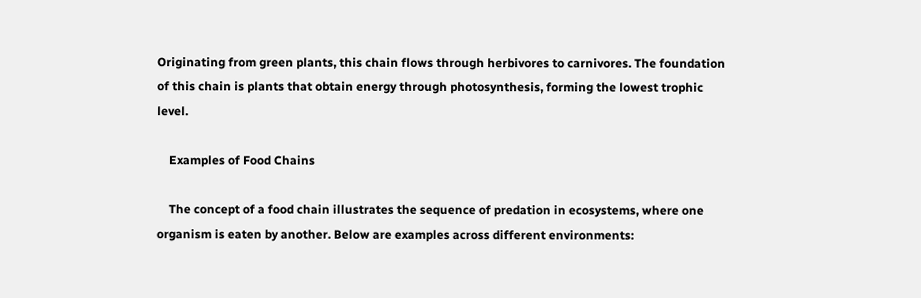Originating from green plants, this chain flows through herbivores to carnivores. The foundation of this chain is plants that obtain energy through photosynthesis, forming the lowest trophic level.

    Examples of Food Chains

    The concept of a food chain illustrates the sequence of predation in ecosystems, where one organism is eaten by another. Below are examples across different environments: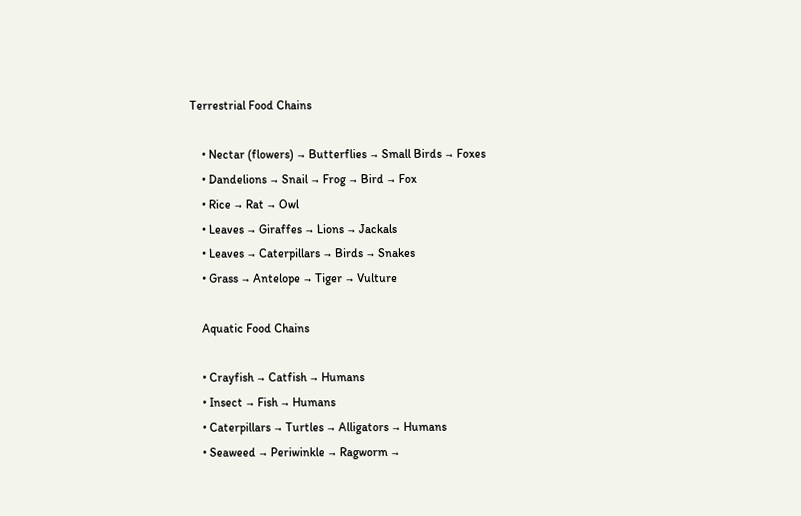Terrestrial Food Chains

    • Nectar (flowers) → Butterflies → Small Birds → Foxes
    • Dandelions → Snail → Frog → Bird → Fox
    • Rice → Rat → Owl
    • Leaves → Giraffes → Lions → Jackals
    • Leaves → Caterpillars → Birds → Snakes
    • Grass → Antelope → Tiger → Vulture

    Aquatic Food Chains

    • Crayfish → Catfish → Humans
    • Insect → Fish → Humans
    • Caterpillars → Turtles → Alligators → Humans
    • Seaweed → Periwinkle → Ragworm →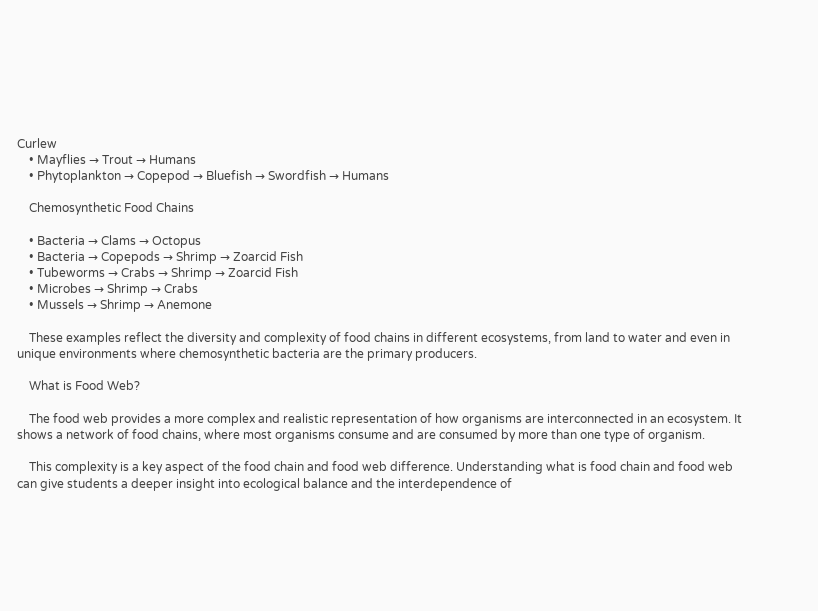Curlew
    • Mayflies → Trout → Humans
    • Phytoplankton → Copepod → Bluefish → Swordfish → Humans

    Chemosynthetic Food Chains

    • Bacteria → Clams → Octopus
    • Bacteria → Copepods → Shrimp → Zoarcid Fish
    • Tubeworms → Crabs → Shrimp → Zoarcid Fish
    • Microbes → Shrimp → Crabs
    • Mussels → Shrimp → Anemone

    These examples reflect the diversity and complexity of food chains in different ecosystems, from land to water and even in unique environments where chemosynthetic bacteria are the primary producers.

    What is Food Web?

    The food web provides a more complex and realistic representation of how organisms are interconnected in an ecosystem. It shows a network of food chains, where most organisms consume and are consumed by more than one type of organism.

    This complexity is a key aspect of the food chain and food web difference. Understanding what is food chain and food web can give students a deeper insight into ecological balance and the interdependence of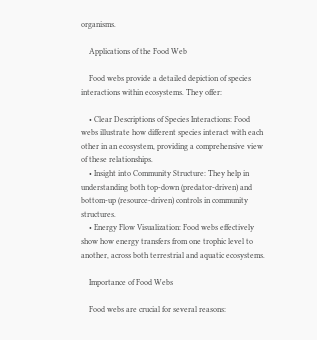organisms.

    Applications of the Food Web

    Food webs provide a detailed depiction of species interactions within ecosystems. They offer:

    • Clear Descriptions of Species Interactions: Food webs illustrate how different species interact with each other in an ecosystem, providing a comprehensive view of these relationships.
    • Insight into Community Structure: They help in understanding both top-down (predator-driven) and bottom-up (resource-driven) controls in community structures.
    • Energy Flow Visualization: Food webs effectively show how energy transfers from one trophic level to another, across both terrestrial and aquatic ecosystems.

    Importance of Food Webs

    Food webs are crucial for several reasons: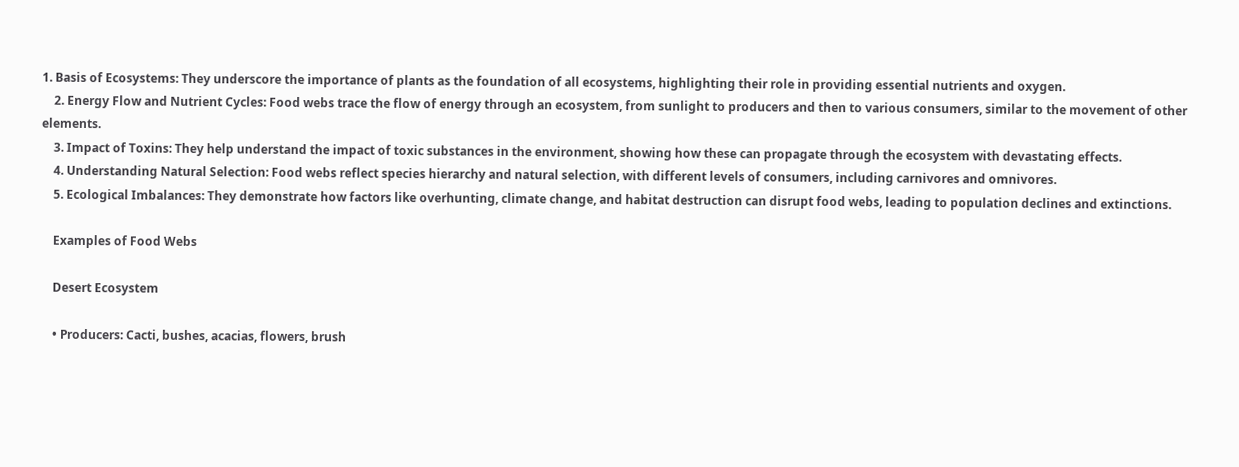1. Basis of Ecosystems: They underscore the importance of plants as the foundation of all ecosystems, highlighting their role in providing essential nutrients and oxygen.
    2. Energy Flow and Nutrient Cycles: Food webs trace the flow of energy through an ecosystem, from sunlight to producers and then to various consumers, similar to the movement of other elements.
    3. Impact of Toxins: They help understand the impact of toxic substances in the environment, showing how these can propagate through the ecosystem with devastating effects.
    4. Understanding Natural Selection: Food webs reflect species hierarchy and natural selection, with different levels of consumers, including carnivores and omnivores.
    5. Ecological Imbalances: They demonstrate how factors like overhunting, climate change, and habitat destruction can disrupt food webs, leading to population declines and extinctions.

    Examples of Food Webs

    Desert Ecosystem

    • Producers: Cacti, bushes, acacias, flowers, brush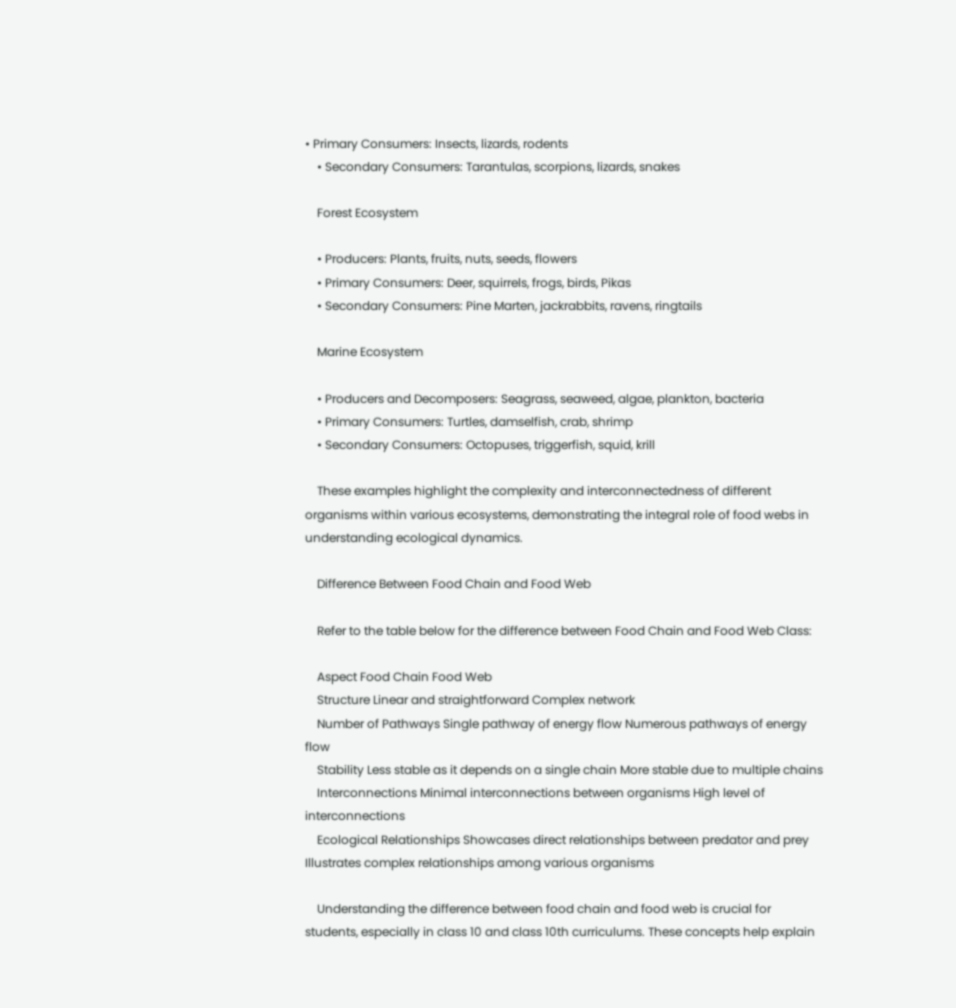• Primary Consumers: Insects, lizards, rodents
    • Secondary Consumers: Tarantulas, scorpions, lizards, snakes

    Forest Ecosystem

    • Producers: Plants, fruits, nuts, seeds, flowers
    • Primary Consumers: Deer, squirrels, frogs, birds, Pikas
    • Secondary Consumers: Pine Marten, jackrabbits, ravens, ringtails

    Marine Ecosystem

    • Producers and Decomposers: Seagrass, seaweed, algae, plankton, bacteria
    • Primary Consumers: Turtles, damselfish, crab, shrimp
    • Secondary Consumers: Octopuses, triggerfish, squid, krill

    These examples highlight the complexity and interconnectedness of different organisms within various ecosystems, demonstrating the integral role of food webs in understanding ecological dynamics.

    Difference Between Food Chain and Food Web

    Refer to the table below for the difference between Food Chain and Food Web Class:

    Aspect Food Chain Food Web
    Structure Linear and straightforward Complex network
    Number of Pathways Single pathway of energy flow Numerous pathways of energy flow
    Stability Less stable as it depends on a single chain More stable due to multiple chains
    Interconnections Minimal interconnections between organisms High level of interconnections
    Ecological Relationships Showcases direct relationships between predator and prey Illustrates complex relationships among various organisms

    Understanding the difference between food chain and food web is crucial for students, especially in class 10 and class 10th curriculums. These concepts help explain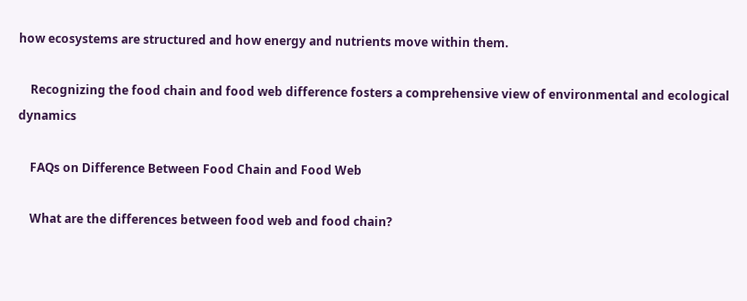how ecosystems are structured and how energy and nutrients move within them.

    Recognizing the food chain and food web difference fosters a comprehensive view of environmental and ecological dynamics

    FAQs on Difference Between Food Chain and Food Web

    What are the differences between food web and food chain?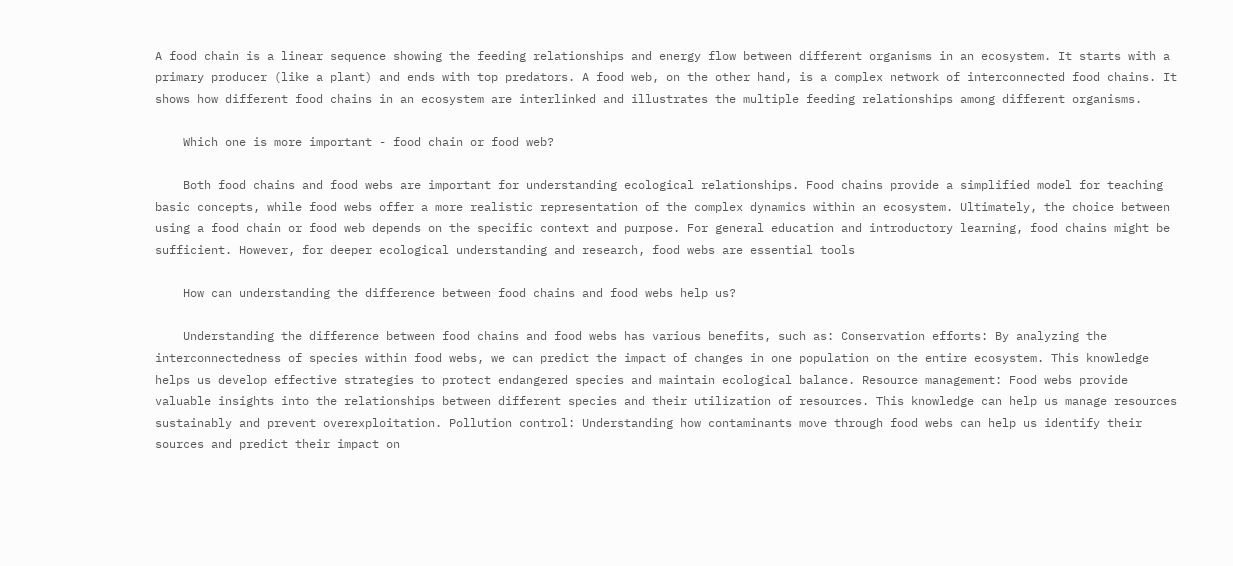A food chain is a linear sequence showing the feeding relationships and energy flow between different organisms in an ecosystem. It starts with a primary producer (like a plant) and ends with top predators. A food web, on the other hand, is a complex network of interconnected food chains. It shows how different food chains in an ecosystem are interlinked and illustrates the multiple feeding relationships among different organisms.

    Which one is more important - food chain or food web?

    Both food chains and food webs are important for understanding ecological relationships. Food chains provide a simplified model for teaching basic concepts, while food webs offer a more realistic representation of the complex dynamics within an ecosystem. Ultimately, the choice between using a food chain or food web depends on the specific context and purpose. For general education and introductory learning, food chains might be sufficient. However, for deeper ecological understanding and research, food webs are essential tools

    How can understanding the difference between food chains and food webs help us?

    Understanding the difference between food chains and food webs has various benefits, such as: Conservation efforts: By analyzing the interconnectedness of species within food webs, we can predict the impact of changes in one population on the entire ecosystem. This knowledge helps us develop effective strategies to protect endangered species and maintain ecological balance. Resource management: Food webs provide valuable insights into the relationships between different species and their utilization of resources. This knowledge can help us manage resources sustainably and prevent overexploitation. Pollution control: Understanding how contaminants move through food webs can help us identify their sources and predict their impact on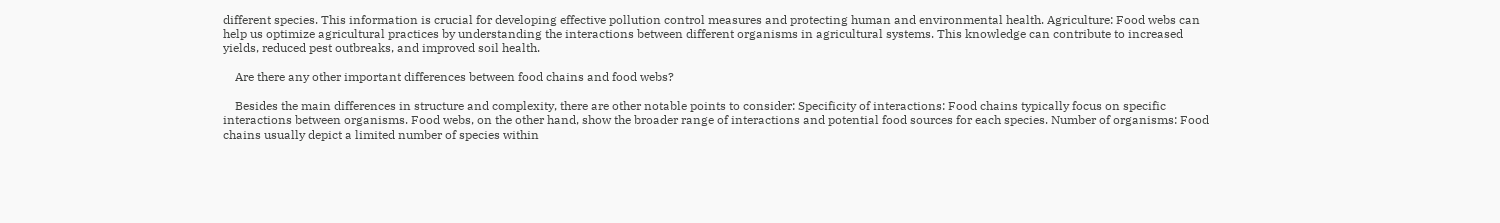different species. This information is crucial for developing effective pollution control measures and protecting human and environmental health. Agriculture: Food webs can help us optimize agricultural practices by understanding the interactions between different organisms in agricultural systems. This knowledge can contribute to increased yields, reduced pest outbreaks, and improved soil health.

    Are there any other important differences between food chains and food webs?

    Besides the main differences in structure and complexity, there are other notable points to consider: Specificity of interactions: Food chains typically focus on specific interactions between organisms. Food webs, on the other hand, show the broader range of interactions and potential food sources for each species. Number of organisms: Food chains usually depict a limited number of species within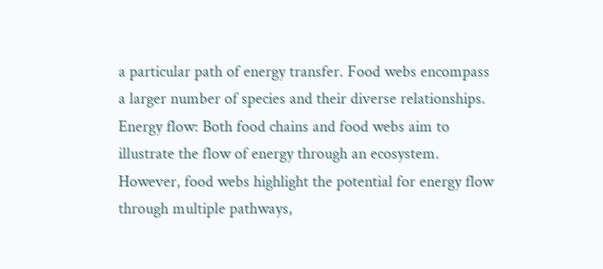a particular path of energy transfer. Food webs encompass a larger number of species and their diverse relationships. Energy flow: Both food chains and food webs aim to illustrate the flow of energy through an ecosystem. However, food webs highlight the potential for energy flow through multiple pathways,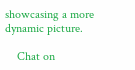showcasing a more dynamic picture.

    Chat on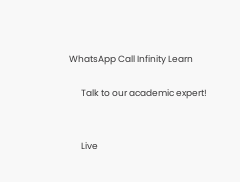WhatsApp Call Infinity Learn

      Talk to our academic expert!


      Live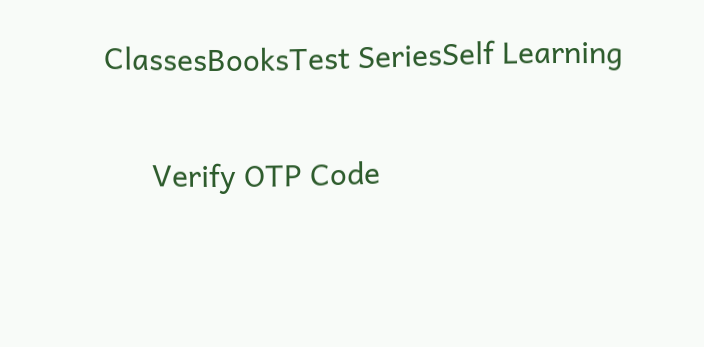ClassesBooksTest SeriesSelf Learning

      Verify OTP Code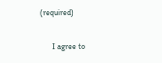(required)

      I agree to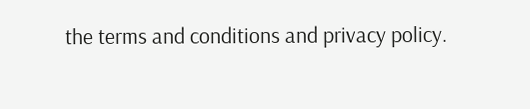the terms and conditions and privacy policy.